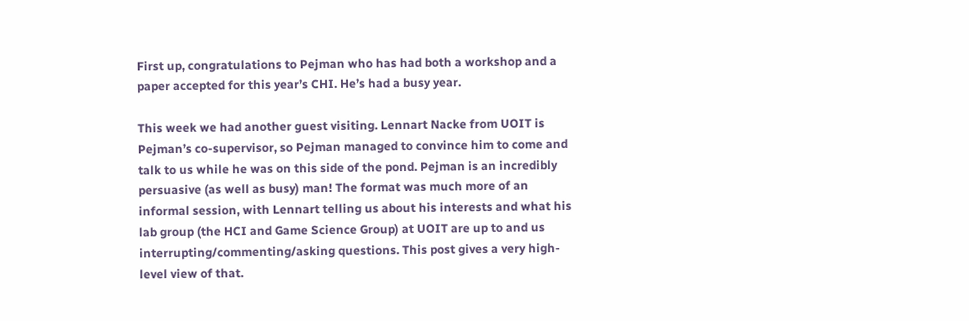First up, congratulations to Pejman who has had both a workshop and a paper accepted for this year’s CHI. He’s had a busy year.

This week we had another guest visiting. Lennart Nacke from UOIT is Pejman’s co-supervisor, so Pejman managed to convince him to come and talk to us while he was on this side of the pond. Pejman is an incredibly persuasive (as well as busy) man! The format was much more of an informal session, with Lennart telling us about his interests and what his lab group (the HCI and Game Science Group) at UOIT are up to and us interrupting/commenting/asking questions. This post gives a very high-level view of that.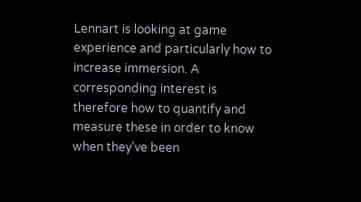Lennart is looking at game experience and particularly how to increase immersion. A corresponding interest is therefore how to quantify and measure these in order to know when they’ve been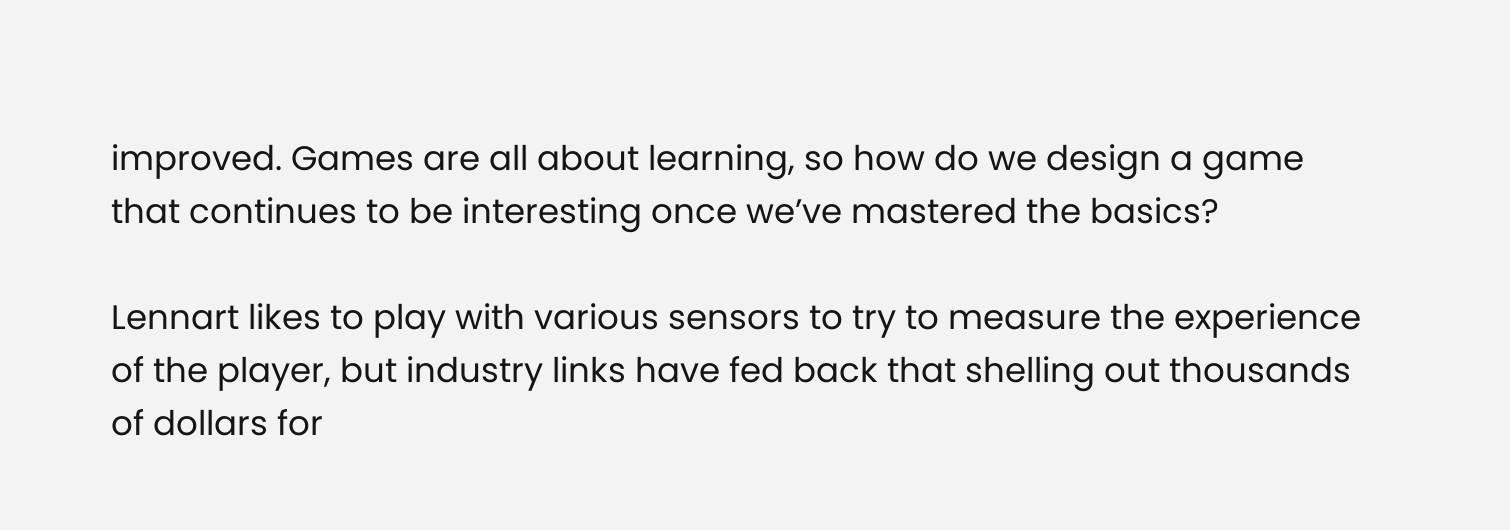improved. Games are all about learning, so how do we design a game that continues to be interesting once we’ve mastered the basics?

Lennart likes to play with various sensors to try to measure the experience of the player, but industry links have fed back that shelling out thousands of dollars for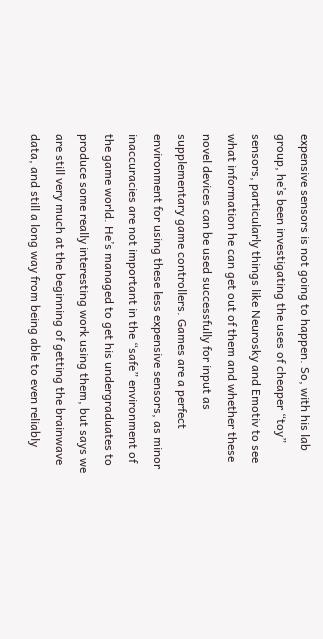expensive sensors is not going to happen. So, with his lab group, he’s been investigating the uses of cheaper “toy” sensors, particularly things like Neurosky and Emotiv to see what information he can get out of them and whether these novel devices can be used successfully for input as supplementary game controllers. Games are a perfect environment for using these less expensive sensors, as minor inaccuracies are not important in the “safe” environment of the game world. He’s managed to get his undergraduates to produce some really interesting work using them, but says we are still very much at the beginning of getting the brainwave data, and still a long way from being able to even reliably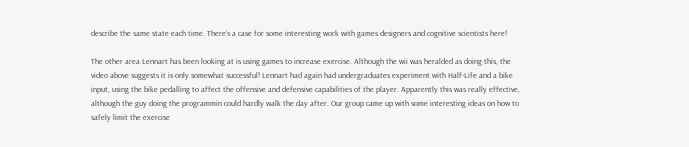describe the same state each time. There’s a case for some interesting work with games designers and cognitive scientists here!

The other area Lennart has been looking at is using games to increase exercise. Although the wii was heralded as doing this, the video above suggests it is only somewhat successful! Lennart had again had undergraduates experiment with Half-Life and a bike input, using the bike pedalling to affect the offensive and defensive capabilities of the player. Apparently this was really effective, although the guy doing the programmin could hardly walk the day after. Our group came up with some interesting ideas on how to safely limit the exercise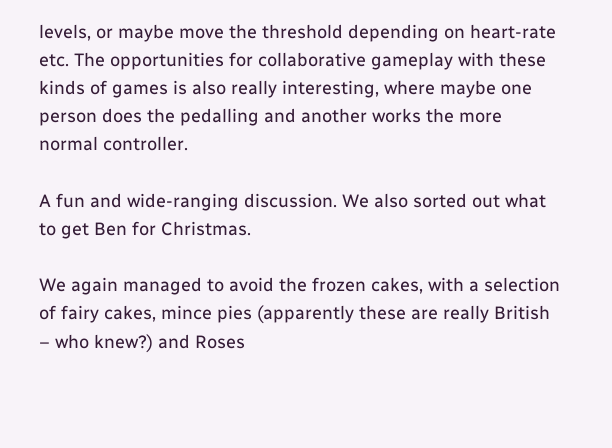levels, or maybe move the threshold depending on heart-rate etc. The opportunities for collaborative gameplay with these kinds of games is also really interesting, where maybe one person does the pedalling and another works the more normal controller.

A fun and wide-ranging discussion. We also sorted out what to get Ben for Christmas.

We again managed to avoid the frozen cakes, with a selection of fairy cakes, mince pies (apparently these are really British – who knew?) and Roses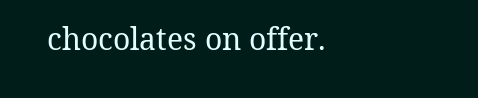chocolates on offer.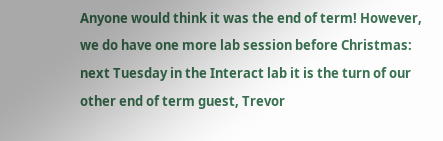Anyone would think it was the end of term! However, we do have one more lab session before Christmas: next Tuesday in the Interact lab it is the turn of our other end of term guest, Trevor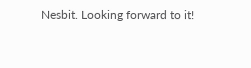Nesbit. Looking forward to it!